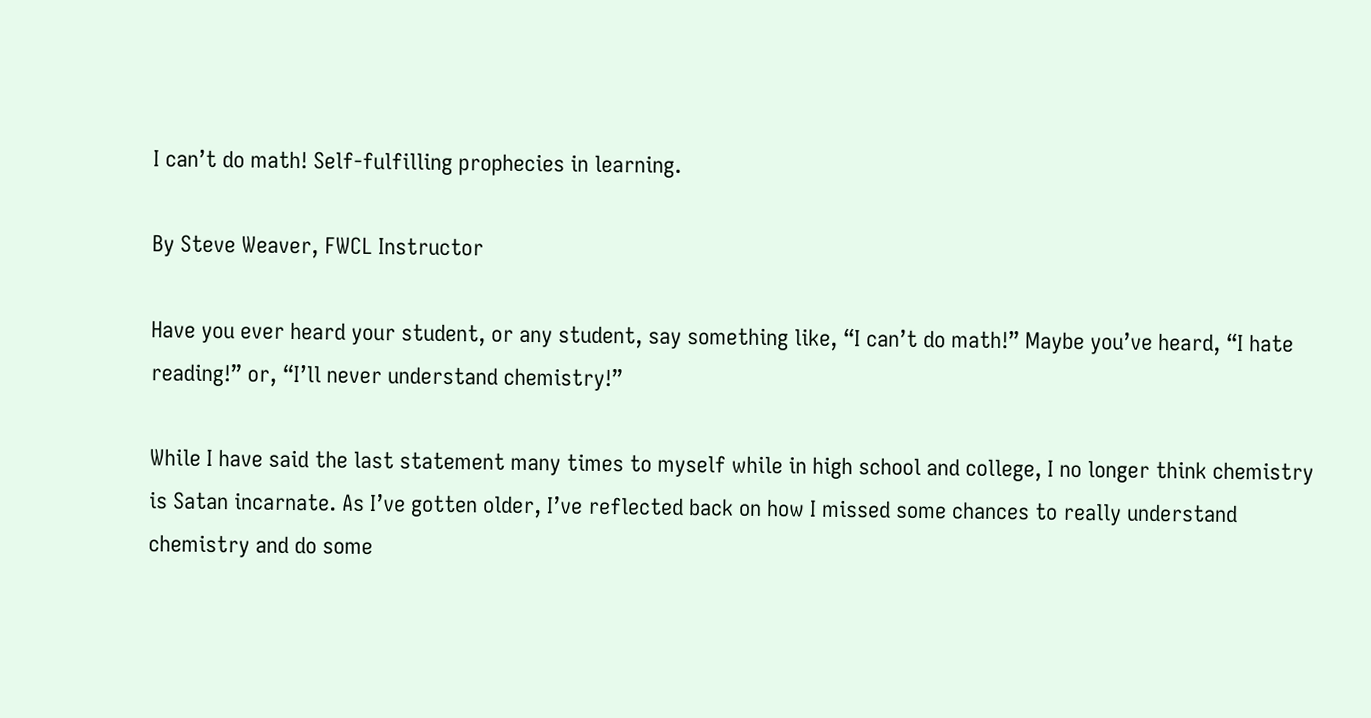I can’t do math! Self-fulfilling prophecies in learning.

By Steve Weaver, FWCL Instructor

Have you ever heard your student, or any student, say something like, “I can’t do math!” Maybe you’ve heard, “I hate reading!” or, “I’ll never understand chemistry!”

While I have said the last statement many times to myself while in high school and college, I no longer think chemistry is Satan incarnate. As I’ve gotten older, I’ve reflected back on how I missed some chances to really understand chemistry and do some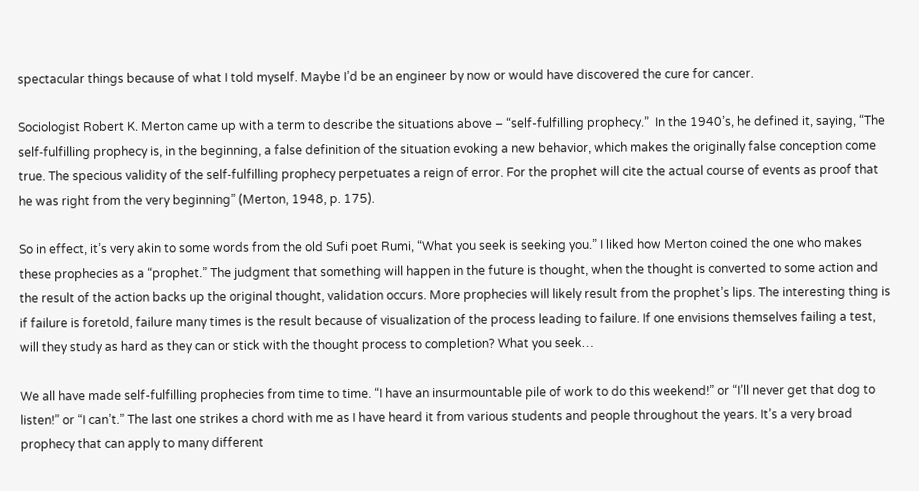spectacular things because of what I told myself. Maybe I’d be an engineer by now or would have discovered the cure for cancer.

Sociologist Robert K. Merton came up with a term to describe the situations above – “self-fulfilling prophecy.”  In the 1940’s, he defined it, saying, “The self‑fulfilling prophecy is, in the beginning, a false definition of the situation evoking a new behavior, which makes the originally false conception come true. The specious validity of the self‑fulfilling prophecy perpetuates a reign of error. For the prophet will cite the actual course of events as proof that he was right from the very beginning” (Merton, 1948, p. 175).

So in effect, it’s very akin to some words from the old Sufi poet Rumi, “What you seek is seeking you.” I liked how Merton coined the one who makes these prophecies as a “prophet.” The judgment that something will happen in the future is thought, when the thought is converted to some action and the result of the action backs up the original thought, validation occurs. More prophecies will likely result from the prophet’s lips. The interesting thing is if failure is foretold, failure many times is the result because of visualization of the process leading to failure. If one envisions themselves failing a test, will they study as hard as they can or stick with the thought process to completion? What you seek…

We all have made self-fulfilling prophecies from time to time. “I have an insurmountable pile of work to do this weekend!” or “I’ll never get that dog to listen!” or “I can’t.” The last one strikes a chord with me as I have heard it from various students and people throughout the years. It’s a very broad prophecy that can apply to many different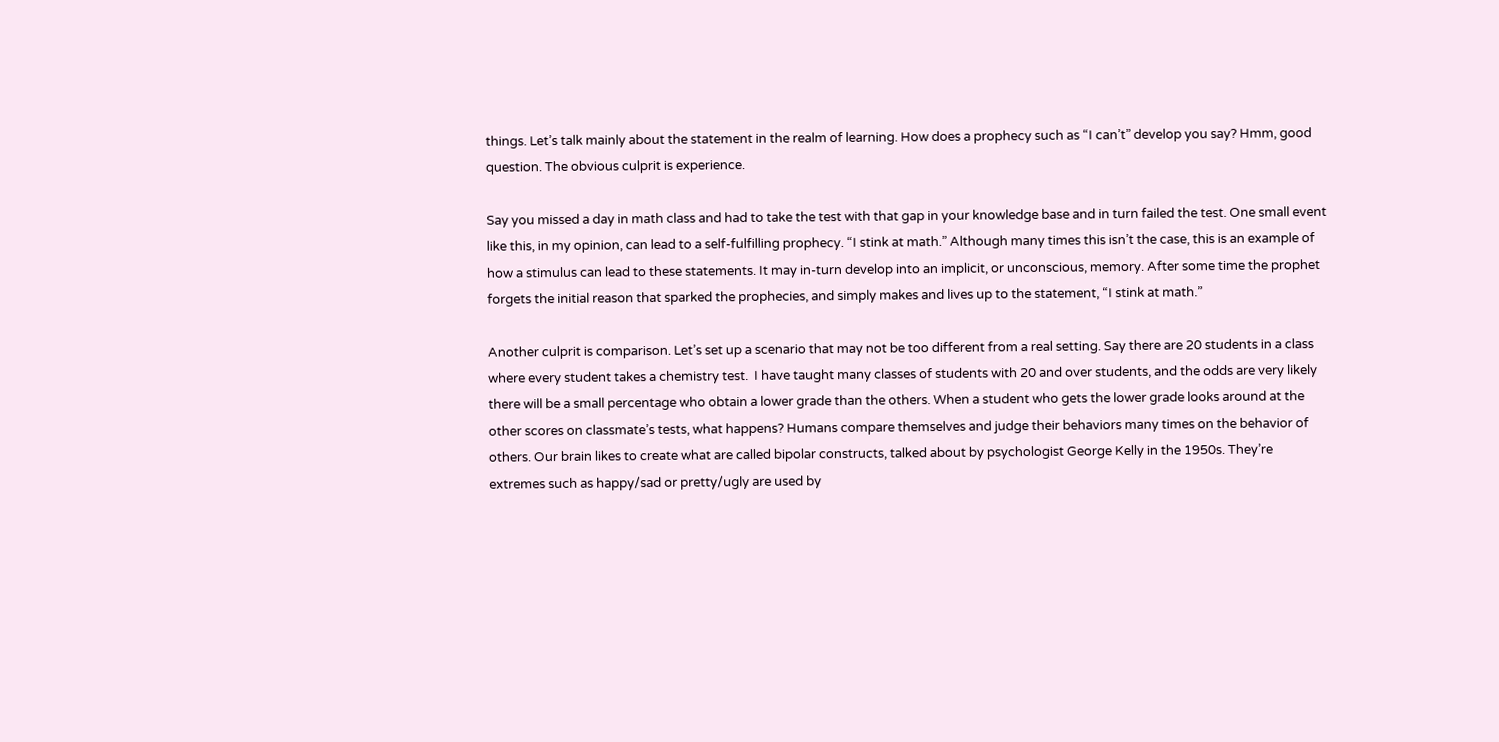things. Let’s talk mainly about the statement in the realm of learning. How does a prophecy such as “I can’t” develop you say? Hmm, good question. The obvious culprit is experience.

Say you missed a day in math class and had to take the test with that gap in your knowledge base and in turn failed the test. One small event like this, in my opinion, can lead to a self-fulfilling prophecy. “I stink at math.” Although many times this isn’t the case, this is an example of how a stimulus can lead to these statements. It may in-turn develop into an implicit, or unconscious, memory. After some time the prophet forgets the initial reason that sparked the prophecies, and simply makes and lives up to the statement, “I stink at math.”

Another culprit is comparison. Let’s set up a scenario that may not be too different from a real setting. Say there are 20 students in a class where every student takes a chemistry test.  I have taught many classes of students with 20 and over students, and the odds are very likely there will be a small percentage who obtain a lower grade than the others. When a student who gets the lower grade looks around at the other scores on classmate’s tests, what happens? Humans compare themselves and judge their behaviors many times on the behavior of others. Our brain likes to create what are called bipolar constructs, talked about by psychologist George Kelly in the 1950s. They’re extremes such as happy/sad or pretty/ugly are used by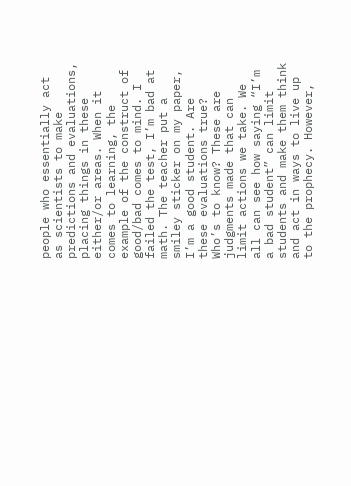people who essentially act as scientists to make predictions and evaluations, placing things in these either/or areas. When it comes to learning, the example of the construct of good/bad comes to mind. I failed the test, I’m bad at math. The teacher put a smiley sticker on my paper, I’m a good student. Are these evaluations true? Who’s to know? These are judgments made that can limit actions we take. We all can see how saying “I’m a bad student” can limit students and make them think and act in ways to live up to the prophecy. However,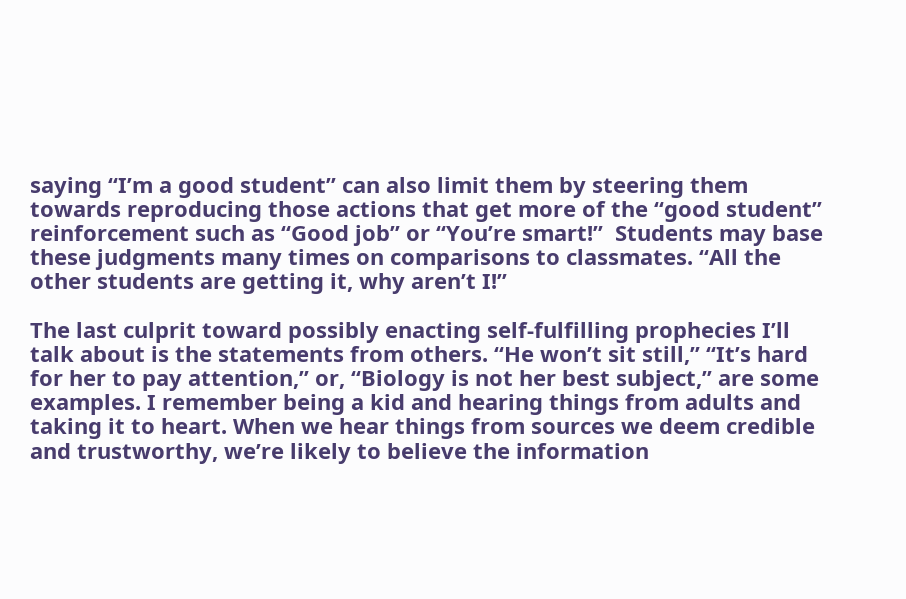saying “I’m a good student” can also limit them by steering them towards reproducing those actions that get more of the “good student” reinforcement such as “Good job” or “You’re smart!”  Students may base these judgments many times on comparisons to classmates. “All the other students are getting it, why aren’t I!”

The last culprit toward possibly enacting self-fulfilling prophecies I’ll talk about is the statements from others. “He won’t sit still,” “It’s hard for her to pay attention,” or, “Biology is not her best subject,” are some examples. I remember being a kid and hearing things from adults and taking it to heart. When we hear things from sources we deem credible and trustworthy, we’re likely to believe the information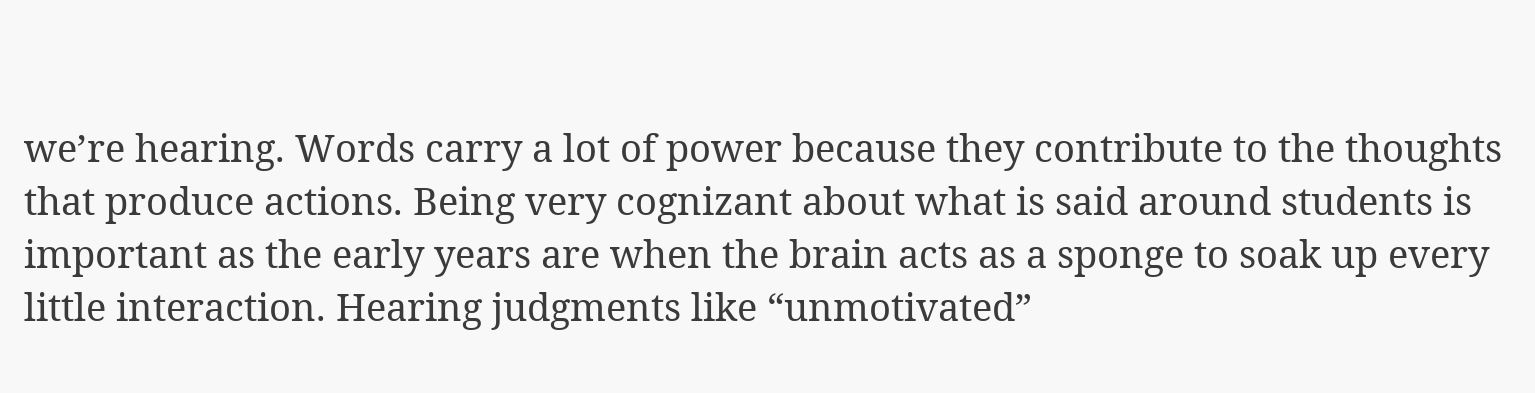we’re hearing. Words carry a lot of power because they contribute to the thoughts that produce actions. Being very cognizant about what is said around students is important as the early years are when the brain acts as a sponge to soak up every little interaction. Hearing judgments like “unmotivated”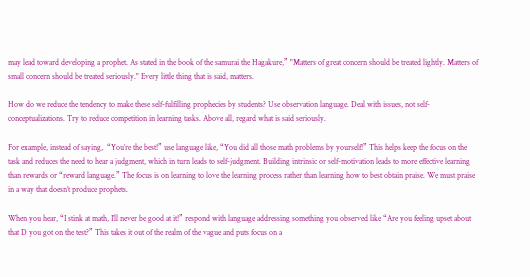may lead toward developing a prophet. As stated in the book of the samurai the Hagakure,” "Matters of great concern should be treated lightly. Matters of small concern should be treated seriously." Every little thing that is said, matters.

How do we reduce the tendency to make these self-fulfilling prophecies by students? Use observation language. Deal with issues, not self-conceptualizations. Try to reduce competition in learning tasks. Above all, regard what is said seriously.

For example, instead of saying,  “You’re the best!” use language like, “You did all those math problems by yourself!” This helps keep the focus on the task and reduces the need to hear a judgment, which in turn leads to self-judgment. Building intrinsic or self-motivation leads to more effective learning than rewards or “reward language.” The focus is on learning to love the learning process rather than learning how to best obtain praise. We must praise in a way that doesn’t produce prophets.

When you hear, “I stink at math, I’ll never be good at it!” respond with language addressing something you observed like “Are you feeling upset about that D you got on the test?” This takes it out of the realm of the vague and puts focus on a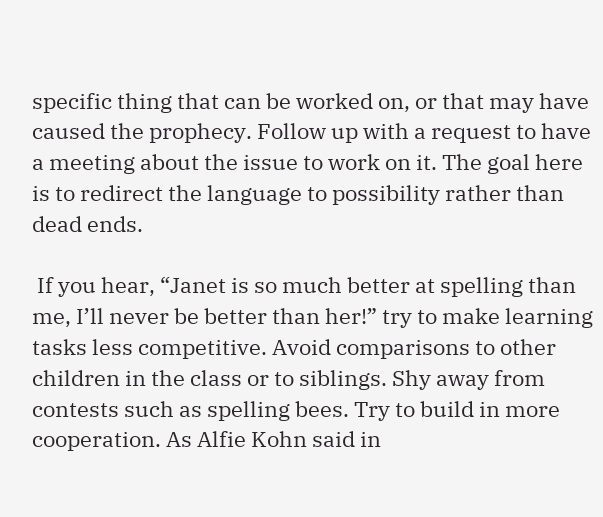specific thing that can be worked on, or that may have caused the prophecy. Follow up with a request to have a meeting about the issue to work on it. The goal here is to redirect the language to possibility rather than dead ends.

 If you hear, “Janet is so much better at spelling than me, I’ll never be better than her!” try to make learning tasks less competitive. Avoid comparisons to other children in the class or to siblings. Shy away from contests such as spelling bees. Try to build in more cooperation. As Alfie Kohn said in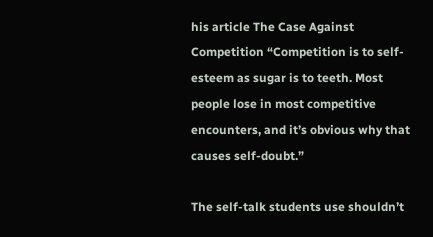his article The Case Against Competition “Competition is to self-esteem as sugar is to teeth. Most people lose in most competitive encounters, and it’s obvious why that causes self-doubt.”

The self-talk students use shouldn’t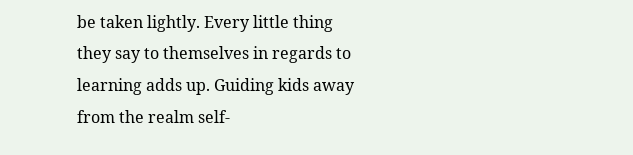be taken lightly. Every little thing they say to themselves in regards to learning adds up. Guiding kids away from the realm self-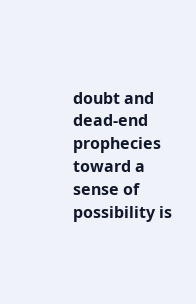doubt and dead-end prophecies toward a sense of possibility is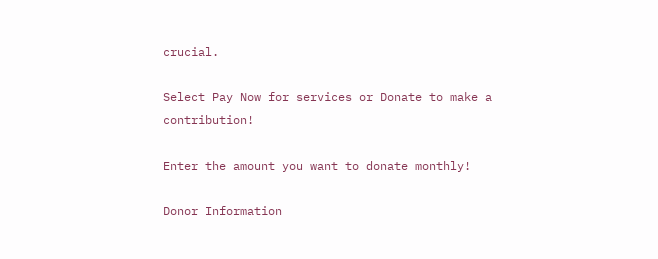crucial.

Select Pay Now for services or Donate to make a contribution!

Enter the amount you want to donate monthly!

Donor Information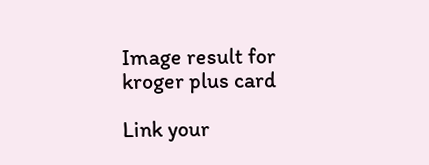Image result for kroger plus card

Link your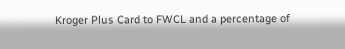Kroger Plus Card to FWCL and a percentage of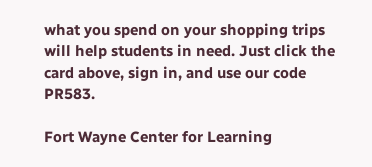what you spend on your shopping trips will help students in need. Just click the card above, sign in, and use our code PR583.

Fort Wayne Center for Learning